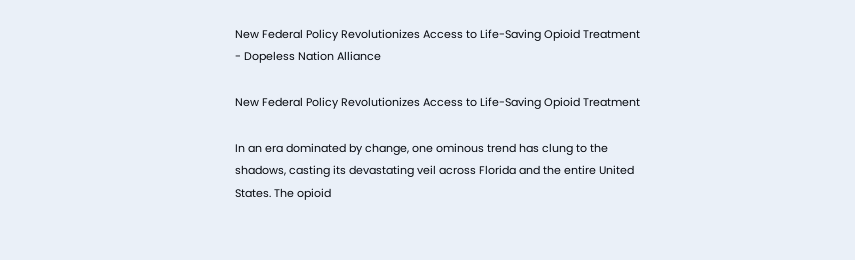New Federal Policy Revolutionizes Access to Life-Saving Opioid Treatment - Dopeless Nation Alliance

New Federal Policy Revolutionizes Access to Life-Saving Opioid Treatment

In an era dominated by change, one ominous trend has clung to the shadows, casting its devastating veil across Florida and the entire United States. The opioid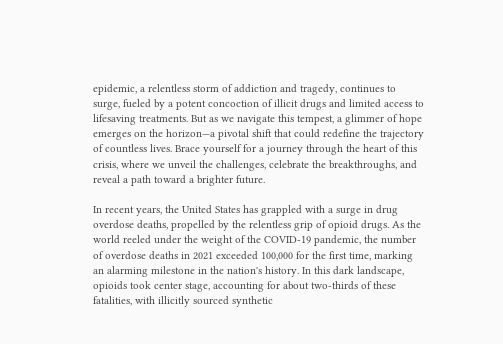epidemic, a relentless storm of addiction and tragedy, continues to surge, fueled by a potent concoction of illicit drugs and limited access to lifesaving treatments. But as we navigate this tempest, a glimmer of hope emerges on the horizon—a pivotal shift that could redefine the trajectory of countless lives. Brace yourself for a journey through the heart of this crisis, where we unveil the challenges, celebrate the breakthroughs, and reveal a path toward a brighter future.

In recent years, the United States has grappled with a surge in drug overdose deaths, propelled by the relentless grip of opioid drugs. As the world reeled under the weight of the COVID-19 pandemic, the number of overdose deaths in 2021 exceeded 100,000 for the first time, marking an alarming milestone in the nation's history. In this dark landscape, opioids took center stage, accounting for about two-thirds of these fatalities, with illicitly sourced synthetic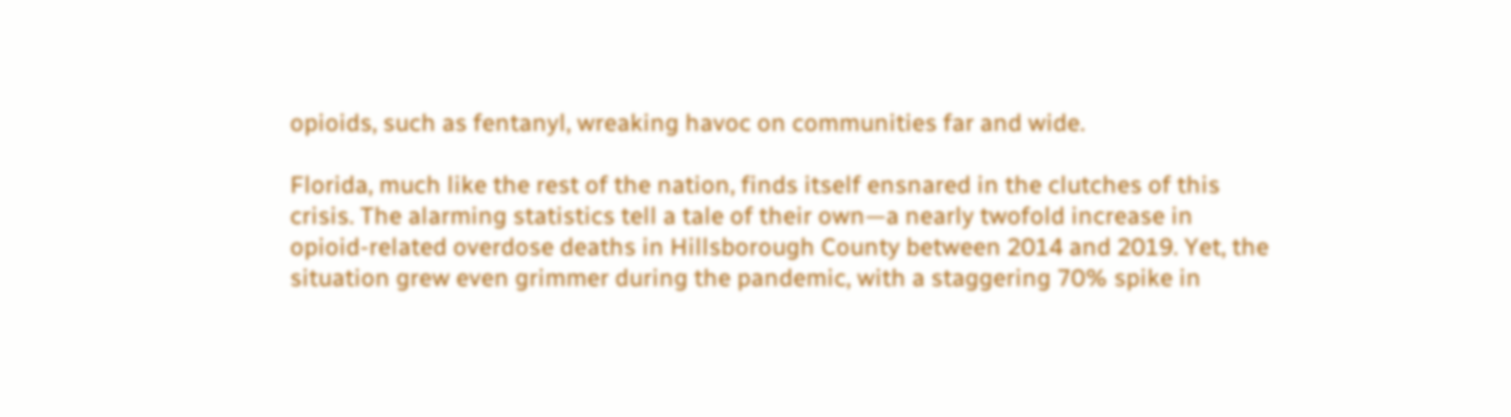opioids, such as fentanyl, wreaking havoc on communities far and wide.

Florida, much like the rest of the nation, finds itself ensnared in the clutches of this crisis. The alarming statistics tell a tale of their own—a nearly twofold increase in opioid-related overdose deaths in Hillsborough County between 2014 and 2019. Yet, the situation grew even grimmer during the pandemic, with a staggering 70% spike in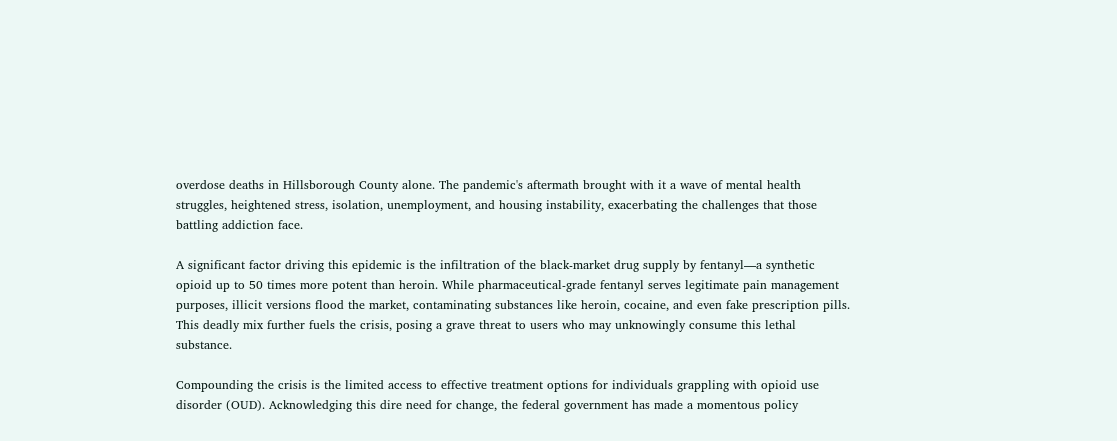overdose deaths in Hillsborough County alone. The pandemic's aftermath brought with it a wave of mental health struggles, heightened stress, isolation, unemployment, and housing instability, exacerbating the challenges that those battling addiction face.

A significant factor driving this epidemic is the infiltration of the black-market drug supply by fentanyl—a synthetic opioid up to 50 times more potent than heroin. While pharmaceutical-grade fentanyl serves legitimate pain management purposes, illicit versions flood the market, contaminating substances like heroin, cocaine, and even fake prescription pills. This deadly mix further fuels the crisis, posing a grave threat to users who may unknowingly consume this lethal substance.

Compounding the crisis is the limited access to effective treatment options for individuals grappling with opioid use disorder (OUD). Acknowledging this dire need for change, the federal government has made a momentous policy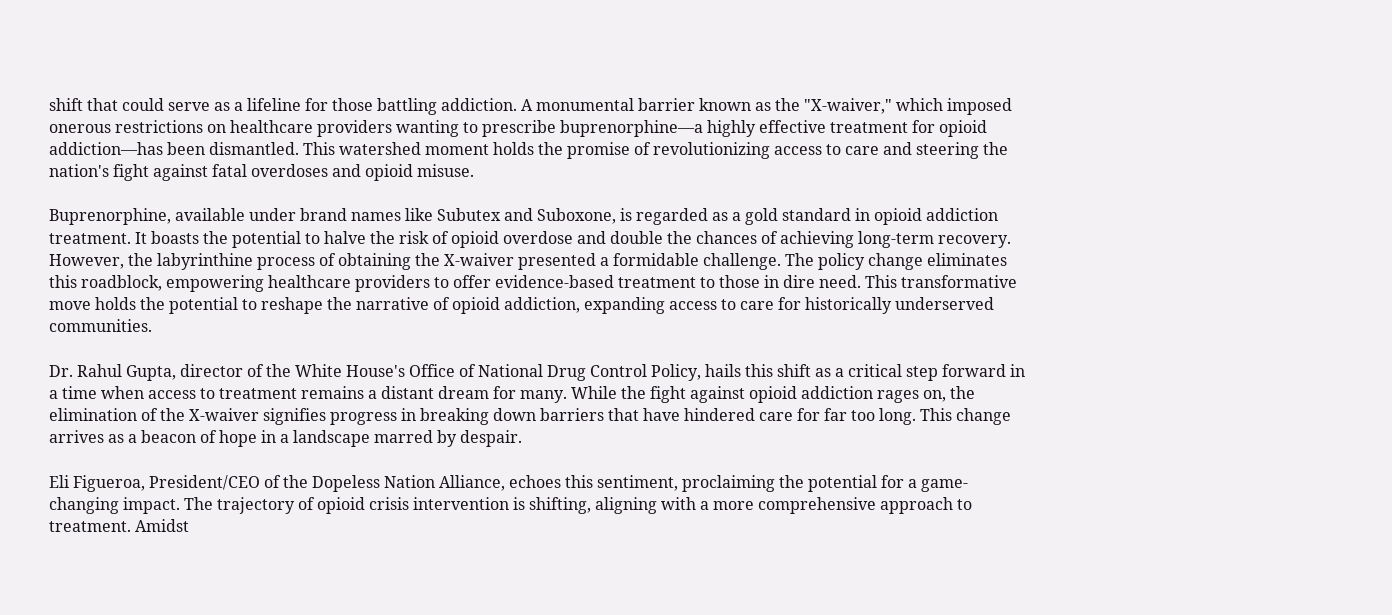shift that could serve as a lifeline for those battling addiction. A monumental barrier known as the "X-waiver," which imposed onerous restrictions on healthcare providers wanting to prescribe buprenorphine—a highly effective treatment for opioid addiction—has been dismantled. This watershed moment holds the promise of revolutionizing access to care and steering the nation's fight against fatal overdoses and opioid misuse.

Buprenorphine, available under brand names like Subutex and Suboxone, is regarded as a gold standard in opioid addiction treatment. It boasts the potential to halve the risk of opioid overdose and double the chances of achieving long-term recovery. However, the labyrinthine process of obtaining the X-waiver presented a formidable challenge. The policy change eliminates this roadblock, empowering healthcare providers to offer evidence-based treatment to those in dire need. This transformative move holds the potential to reshape the narrative of opioid addiction, expanding access to care for historically underserved communities.

Dr. Rahul Gupta, director of the White House's Office of National Drug Control Policy, hails this shift as a critical step forward in a time when access to treatment remains a distant dream for many. While the fight against opioid addiction rages on, the elimination of the X-waiver signifies progress in breaking down barriers that have hindered care for far too long. This change arrives as a beacon of hope in a landscape marred by despair.

Eli Figueroa, President/CEO of the Dopeless Nation Alliance, echoes this sentiment, proclaiming the potential for a game-changing impact. The trajectory of opioid crisis intervention is shifting, aligning with a more comprehensive approach to treatment. Amidst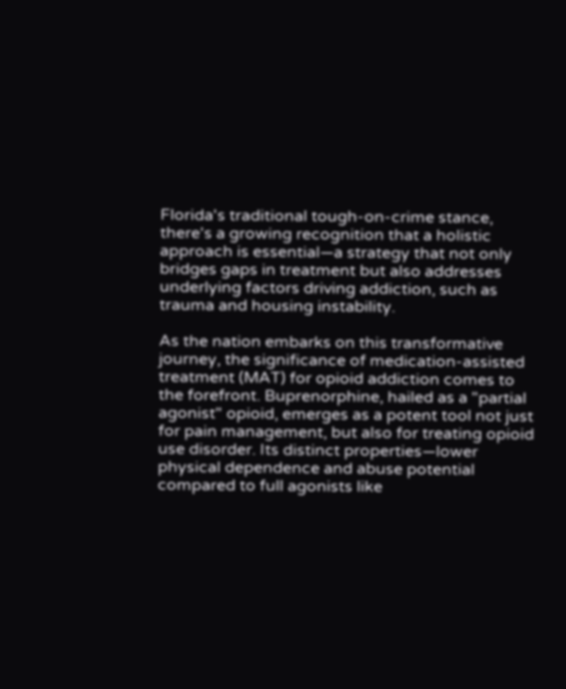Florida's traditional tough-on-crime stance, there's a growing recognition that a holistic approach is essential—a strategy that not only bridges gaps in treatment but also addresses underlying factors driving addiction, such as trauma and housing instability.

As the nation embarks on this transformative journey, the significance of medication-assisted treatment (MAT) for opioid addiction comes to the forefront. Buprenorphine, hailed as a "partial agonist" opioid, emerges as a potent tool not just for pain management, but also for treating opioid use disorder. Its distinct properties—lower physical dependence and abuse potential compared to full agonists like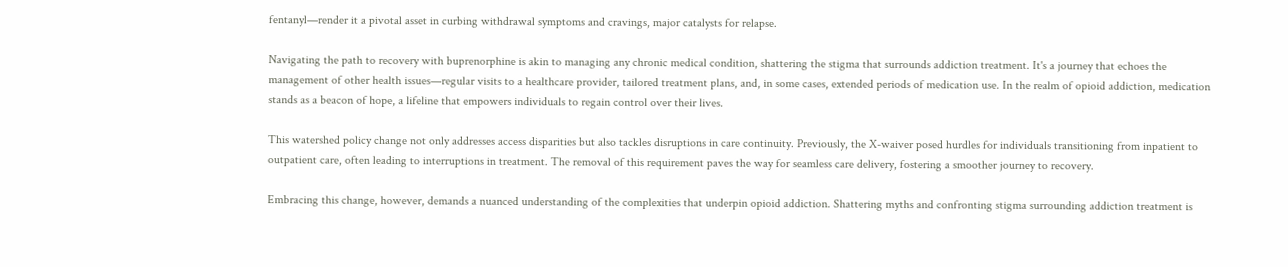fentanyl—render it a pivotal asset in curbing withdrawal symptoms and cravings, major catalysts for relapse.

Navigating the path to recovery with buprenorphine is akin to managing any chronic medical condition, shattering the stigma that surrounds addiction treatment. It's a journey that echoes the management of other health issues—regular visits to a healthcare provider, tailored treatment plans, and, in some cases, extended periods of medication use. In the realm of opioid addiction, medication stands as a beacon of hope, a lifeline that empowers individuals to regain control over their lives.

This watershed policy change not only addresses access disparities but also tackles disruptions in care continuity. Previously, the X-waiver posed hurdles for individuals transitioning from inpatient to outpatient care, often leading to interruptions in treatment. The removal of this requirement paves the way for seamless care delivery, fostering a smoother journey to recovery.

Embracing this change, however, demands a nuanced understanding of the complexities that underpin opioid addiction. Shattering myths and confronting stigma surrounding addiction treatment is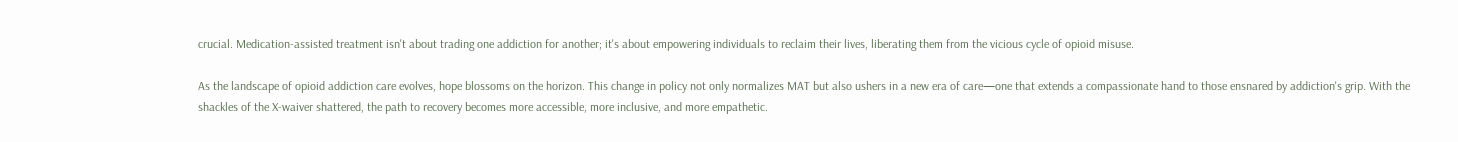crucial. Medication-assisted treatment isn't about trading one addiction for another; it's about empowering individuals to reclaim their lives, liberating them from the vicious cycle of opioid misuse.

As the landscape of opioid addiction care evolves, hope blossoms on the horizon. This change in policy not only normalizes MAT but also ushers in a new era of care—one that extends a compassionate hand to those ensnared by addiction's grip. With the shackles of the X-waiver shattered, the path to recovery becomes more accessible, more inclusive, and more empathetic.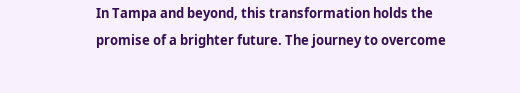In Tampa and beyond, this transformation holds the promise of a brighter future. The journey to overcome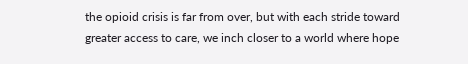the opioid crisis is far from over, but with each stride toward greater access to care, we inch closer to a world where hope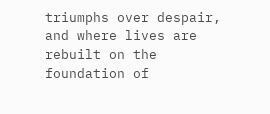triumphs over despair, and where lives are rebuilt on the foundation of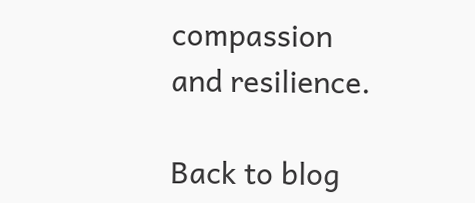compassion and resilience.

Back to blog